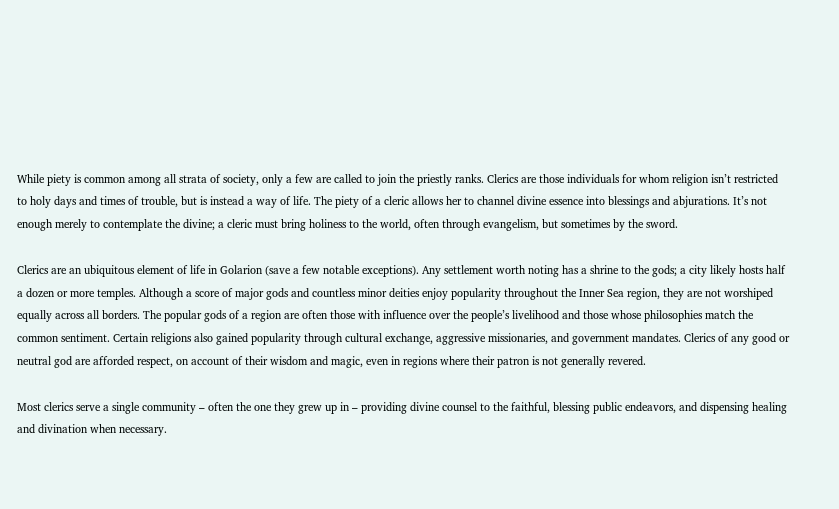While piety is common among all strata of society, only a few are called to join the priestly ranks. Clerics are those individuals for whom religion isn’t restricted to holy days and times of trouble, but is instead a way of life. The piety of a cleric allows her to channel divine essence into blessings and abjurations. It’s not enough merely to contemplate the divine; a cleric must bring holiness to the world, often through evangelism, but sometimes by the sword.

Clerics are an ubiquitous element of life in Golarion (save a few notable exceptions). Any settlement worth noting has a shrine to the gods; a city likely hosts half a dozen or more temples. Although a score of major gods and countless minor deities enjoy popularity throughout the Inner Sea region, they are not worshiped equally across all borders. The popular gods of a region are often those with influence over the people’s livelihood and those whose philosophies match the common sentiment. Certain religions also gained popularity through cultural exchange, aggressive missionaries, and government mandates. Clerics of any good or neutral god are afforded respect, on account of their wisdom and magic, even in regions where their patron is not generally revered.

Most clerics serve a single community – often the one they grew up in – providing divine counsel to the faithful, blessing public endeavors, and dispensing healing and divination when necessary.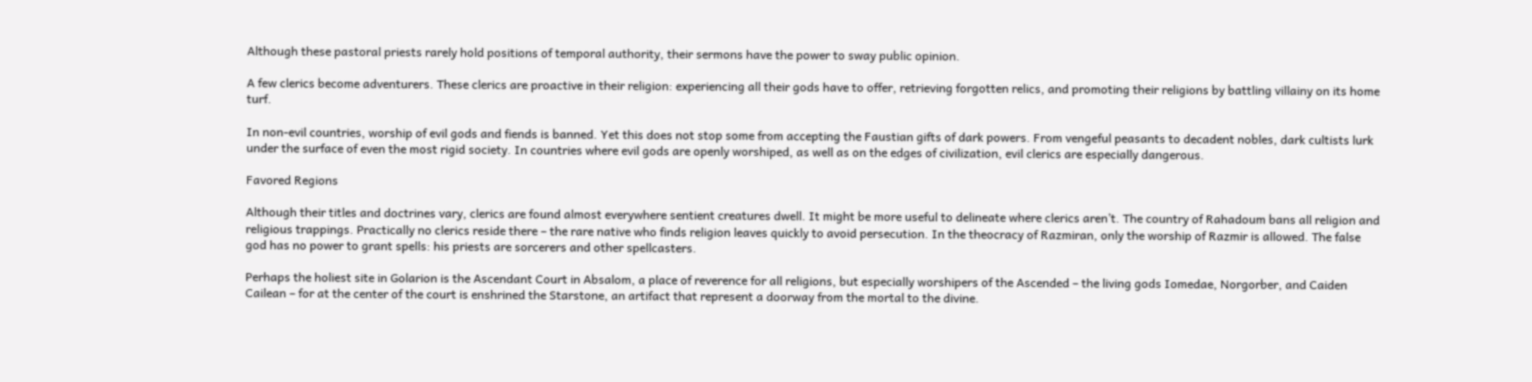Although these pastoral priests rarely hold positions of temporal authority, their sermons have the power to sway public opinion.

A few clerics become adventurers. These clerics are proactive in their religion: experiencing all their gods have to offer, retrieving forgotten relics, and promoting their religions by battling villainy on its home turf.

In non-evil countries, worship of evil gods and fiends is banned. Yet this does not stop some from accepting the Faustian gifts of dark powers. From vengeful peasants to decadent nobles, dark cultists lurk under the surface of even the most rigid society. In countries where evil gods are openly worshiped, as well as on the edges of civilization, evil clerics are especially dangerous.

Favored Regions

Although their titles and doctrines vary, clerics are found almost everywhere sentient creatures dwell. It might be more useful to delineate where clerics aren’t. The country of Rahadoum bans all religion and religious trappings. Practically no clerics reside there – the rare native who finds religion leaves quickly to avoid persecution. In the theocracy of Razmiran, only the worship of Razmir is allowed. The false god has no power to grant spells: his priests are sorcerers and other spellcasters.

Perhaps the holiest site in Golarion is the Ascendant Court in Absalom, a place of reverence for all religions, but especially worshipers of the Ascended – the living gods Iomedae, Norgorber, and Caiden Cailean – for at the center of the court is enshrined the Starstone, an artifact that represent a doorway from the mortal to the divine.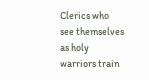Clerics who see themselves as holy warriors train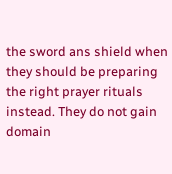the sword ans shield when they should be preparing the right prayer rituals instead. They do not gain domain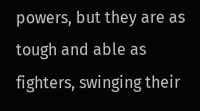powers, but they are as tough and able as fighters, swinging their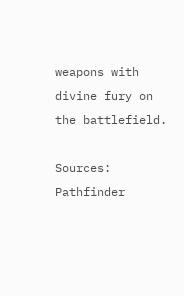weapons with divine fury on the battlefield.

Sources: Pathfinder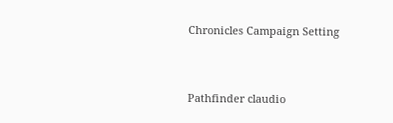Chronicles Campaign Setting


Pathfinder claudio